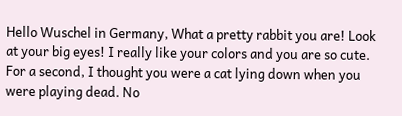Hello Wuschel in Germany, What a pretty rabbit you are! Look at your big eyes! I really like your colors and you are so cute. For a second, I thought you were a cat lying down when you were playing dead. No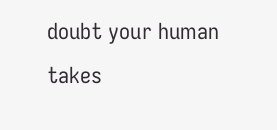doubt your human takes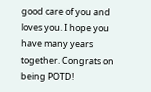good care of you and loves you. I hope you have many years together. Congrats on being POTD!